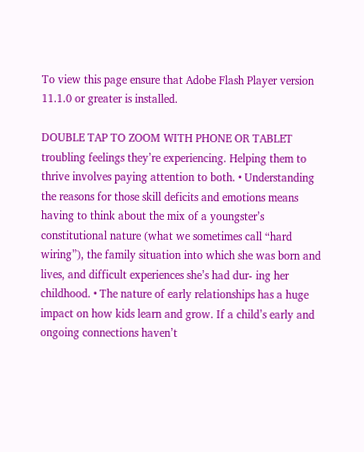To view this page ensure that Adobe Flash Player version 11.1.0 or greater is installed.

DOUBLE TAP TO ZOOM WITH PHONE OR TABLET troubling feelings they’re experiencing. Helping them to thrive involves paying attention to both. • Understanding the reasons for those skill deficits and emotions means having to think about the mix of a youngster’s constitutional nature (what we sometimes call “hard wiring”), the family situation into which she was born and lives, and difficult experiences she’s had dur- ing her childhood. • The nature of early relationships has a huge impact on how kids learn and grow. If a child’s early and ongoing connections haven’t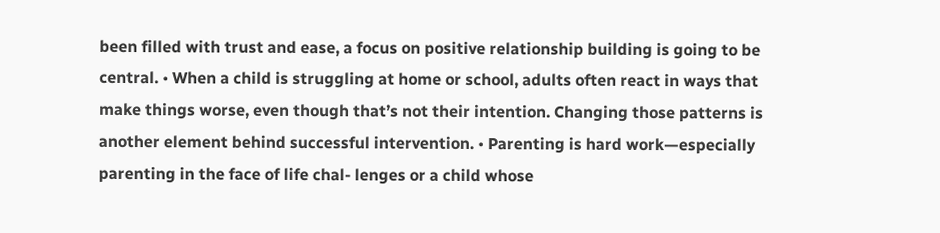been filled with trust and ease, a focus on positive relationship building is going to be central. • When a child is struggling at home or school, adults often react in ways that make things worse, even though that’s not their intention. Changing those patterns is another element behind successful intervention. • Parenting is hard work—especially parenting in the face of life chal- lenges or a child whose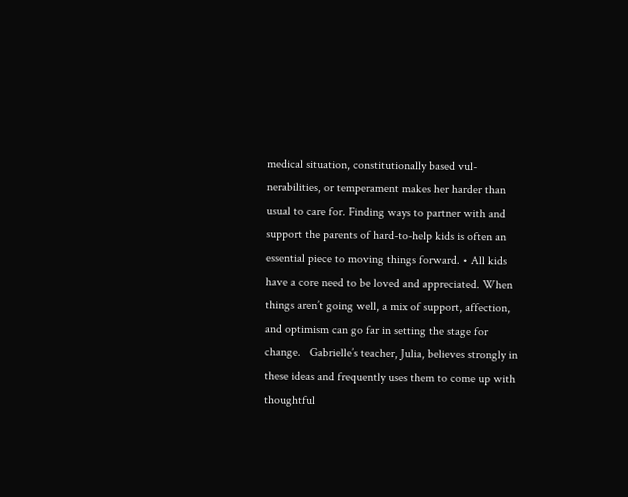medical situation, constitutionally based vul- nerabilities, or temperament makes her harder than usual to care for. Finding ways to partner with and support the parents of hard-to-help kids is often an essential piece to moving things forward. • All kids have a core need to be loved and appreciated. When things aren’t going well, a mix of support, affection, and optimism can go far in setting the stage for change.   Gabrielle’s teacher, Julia, believes strongly in these ideas and frequently uses them to come up with thoughtful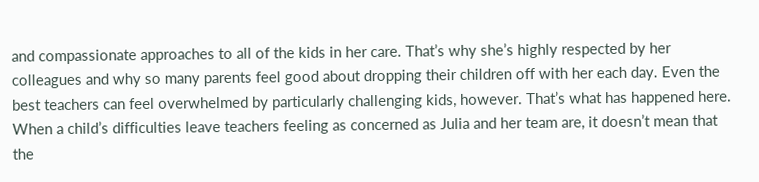and compassionate approaches to all of the kids in her care. That’s why she’s highly respected by her colleagues and why so many parents feel good about dropping their children off with her each day. Even the best teachers can feel overwhelmed by particularly challenging kids, however. That’s what has happened here. When a child’s difficulties leave teachers feeling as concerned as Julia and her team are, it doesn’t mean that the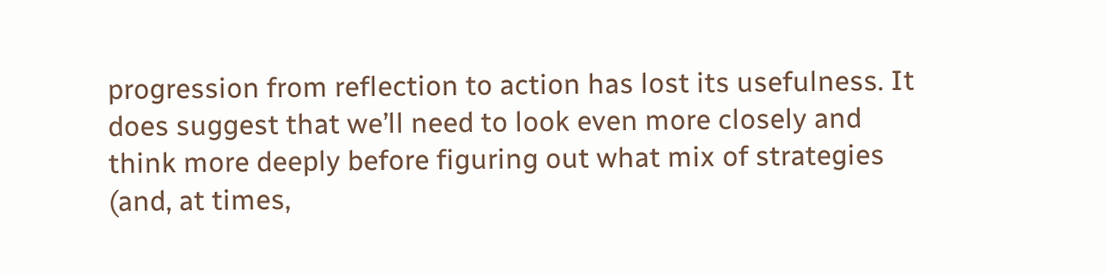progression from reflection to action has lost its usefulness. It does suggest that we’ll need to look even more closely and think more deeply before figuring out what mix of strategies (and, at times,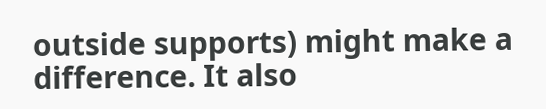outside supports) might make a difference. It also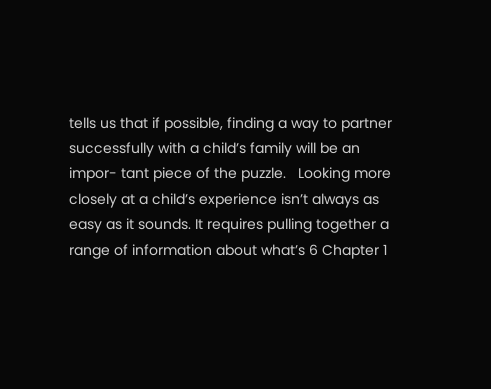tells us that if possible, finding a way to partner successfully with a child’s family will be an impor- tant piece of the puzzle.   Looking more closely at a child’s experience isn’t always as easy as it sounds. It requires pulling together a range of information about what’s 6 Chapter 1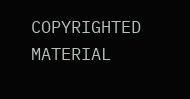COPYRIGHTED MATERIAL